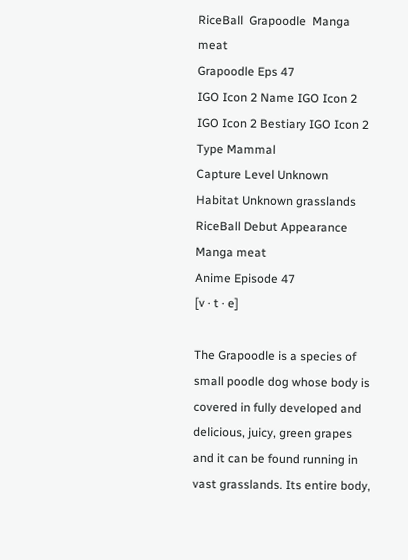RiceBall  Grapoodle  Manga meat
Grapoodle Eps 47
IGO Icon 2 Name IGO Icon 2
IGO Icon 2 Bestiary IGO Icon 2
Type Mammal
Capture Level Unknown
Habitat Unknown grasslands
RiceBall Debut Appearance Manga meat
Anime Episode 47
[v · t · e]

The Grapoodle is a species of small poodle dog whose body is covered in fully developed and delicious, juicy, green grapes and it can be found running in vast grasslands. Its entire body,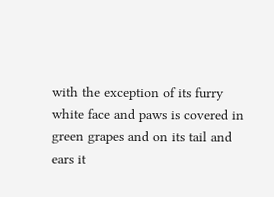with the exception of its furry white face and paws is covered in green grapes and on its tail and ears it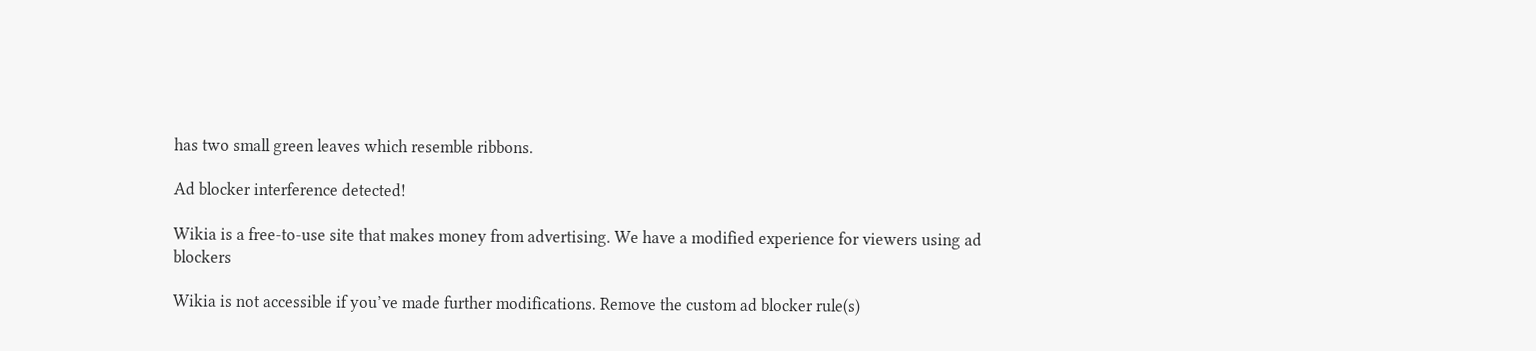has two small green leaves which resemble ribbons.

Ad blocker interference detected!

Wikia is a free-to-use site that makes money from advertising. We have a modified experience for viewers using ad blockers

Wikia is not accessible if you’ve made further modifications. Remove the custom ad blocker rule(s)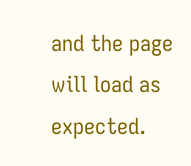and the page will load as expected.